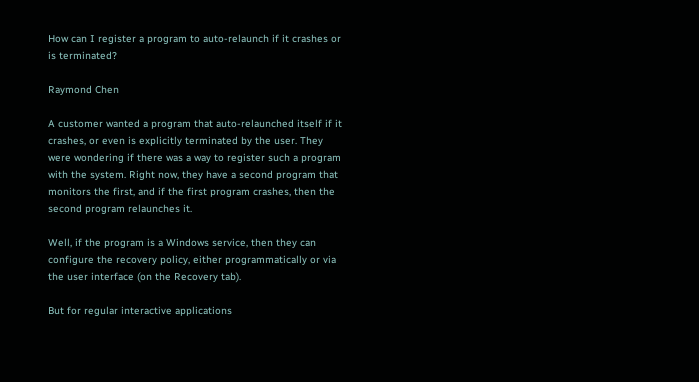How can I register a program to auto-relaunch if it crashes or is terminated?

Raymond Chen

A customer wanted a program that auto-relaunched itself if it crashes, or even is explicitly terminated by the user. They were wondering if there was a way to register such a program with the system. Right now, they have a second program that monitors the first, and if the first program crashes, then the second program relaunches it.

Well, if the program is a Windows service, then they can configure the recovery policy, either programmatically or via the user interface (on the Recovery tab).

But for regular interactive applications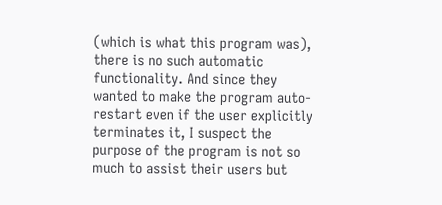(which is what this program was), there is no such automatic functionality. And since they wanted to make the program auto-restart even if the user explicitly terminates it, I suspect the purpose of the program is not so much to assist their users but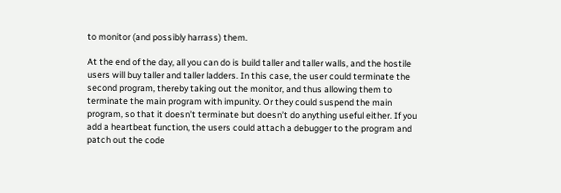to monitor (and possibly harrass) them.

At the end of the day, all you can do is build taller and taller walls, and the hostile users will buy taller and taller ladders. In this case, the user could terminate the second program, thereby taking out the monitor, and thus allowing them to terminate the main program with impunity. Or they could suspend the main program, so that it doesn’t terminate but doesn’t do anything useful either. If you add a heartbeat function, the users could attach a debugger to the program and patch out the code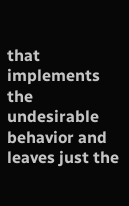that implements the undesirable behavior and leaves just the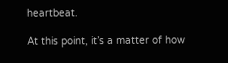heartbeat.

At this point, it’s a matter of how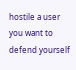hostile a user you want to defend yourself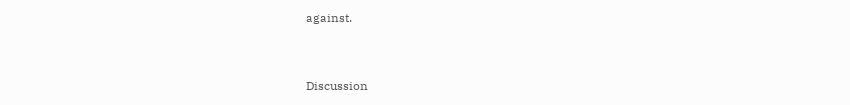against.


Discussion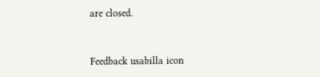are closed.


Feedback usabilla icon